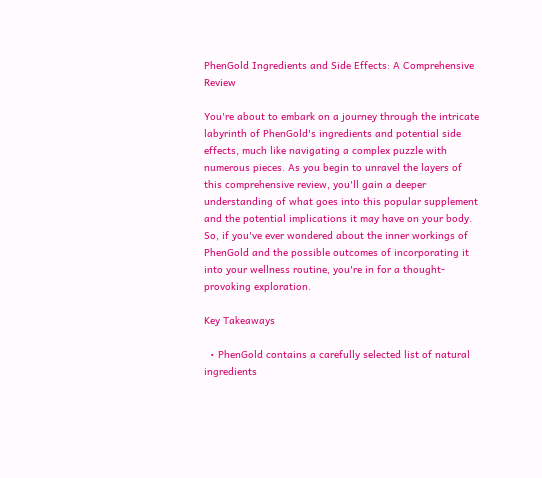PhenGold Ingredients and Side Effects: A Comprehensive Review

You're about to embark on a journey through the intricate labyrinth of PhenGold's ingredients and potential side effects, much like navigating a complex puzzle with numerous pieces. As you begin to unravel the layers of this comprehensive review, you'll gain a deeper understanding of what goes into this popular supplement and the potential implications it may have on your body. So, if you've ever wondered about the inner workings of PhenGold and the possible outcomes of incorporating it into your wellness routine, you're in for a thought-provoking exploration.

Key Takeaways

  • PhenGold contains a carefully selected list of natural ingredients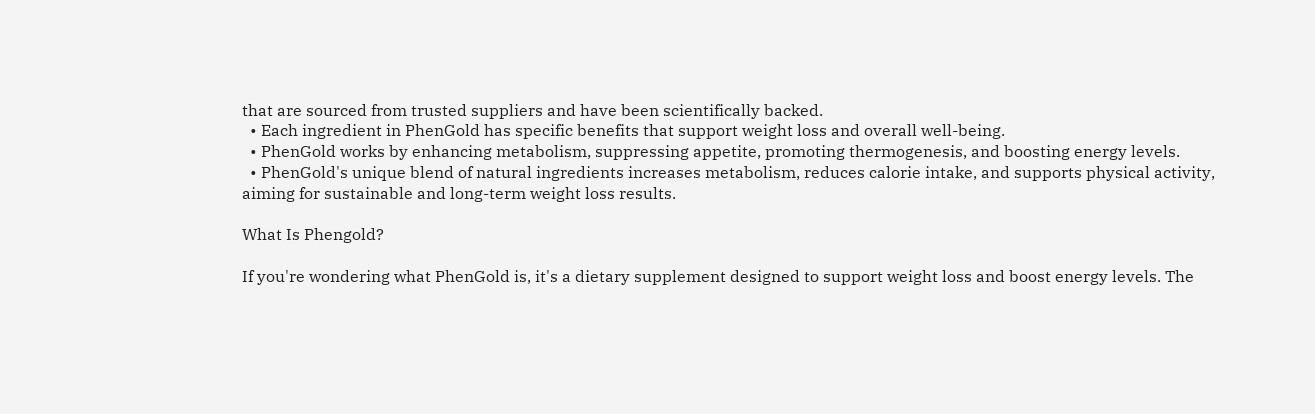that are sourced from trusted suppliers and have been scientifically backed.
  • Each ingredient in PhenGold has specific benefits that support weight loss and overall well-being.
  • PhenGold works by enhancing metabolism, suppressing appetite, promoting thermogenesis, and boosting energy levels.
  • PhenGold's unique blend of natural ingredients increases metabolism, reduces calorie intake, and supports physical activity, aiming for sustainable and long-term weight loss results.

What Is Phengold?

If you're wondering what PhenGold is, it's a dietary supplement designed to support weight loss and boost energy levels. The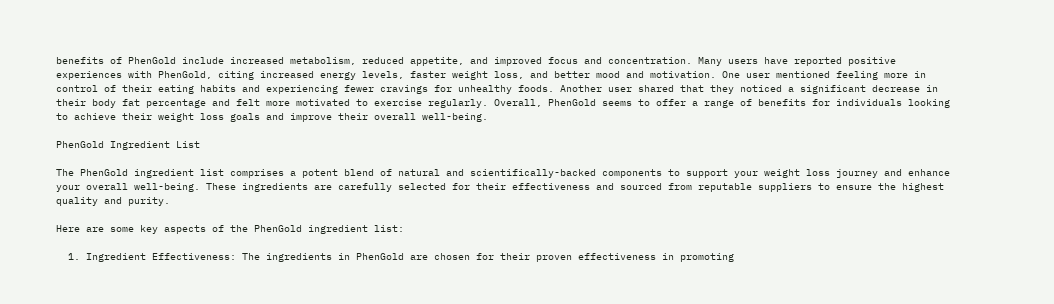benefits of PhenGold include increased metabolism, reduced appetite, and improved focus and concentration. Many users have reported positive experiences with PhenGold, citing increased energy levels, faster weight loss, and better mood and motivation. One user mentioned feeling more in control of their eating habits and experiencing fewer cravings for unhealthy foods. Another user shared that they noticed a significant decrease in their body fat percentage and felt more motivated to exercise regularly. Overall, PhenGold seems to offer a range of benefits for individuals looking to achieve their weight loss goals and improve their overall well-being.

PhenGold Ingredient List

The PhenGold ingredient list comprises a potent blend of natural and scientifically-backed components to support your weight loss journey and enhance your overall well-being. These ingredients are carefully selected for their effectiveness and sourced from reputable suppliers to ensure the highest quality and purity.

Here are some key aspects of the PhenGold ingredient list:

  1. Ingredient Effectiveness: The ingredients in PhenGold are chosen for their proven effectiveness in promoting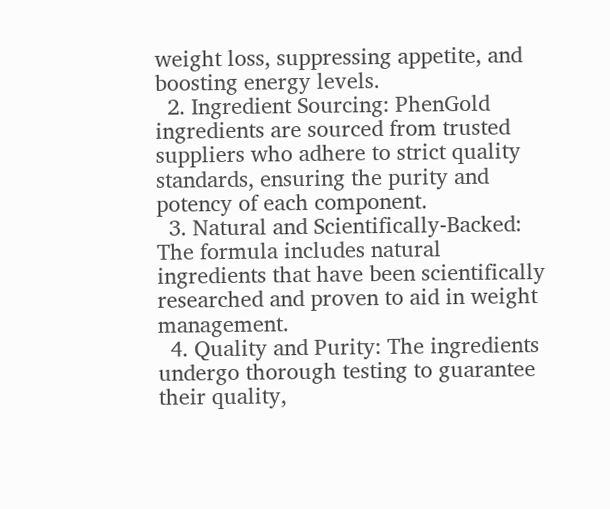weight loss, suppressing appetite, and boosting energy levels.
  2. Ingredient Sourcing: PhenGold ingredients are sourced from trusted suppliers who adhere to strict quality standards, ensuring the purity and potency of each component.
  3. Natural and Scientifically-Backed: The formula includes natural ingredients that have been scientifically researched and proven to aid in weight management.
  4. Quality and Purity: The ingredients undergo thorough testing to guarantee their quality,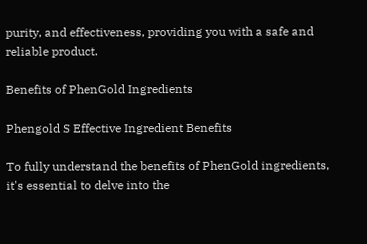purity, and effectiveness, providing you with a safe and reliable product.

Benefits of PhenGold Ingredients

Phengold S Effective Ingredient Benefits

To fully understand the benefits of PhenGold ingredients, it's essential to delve into the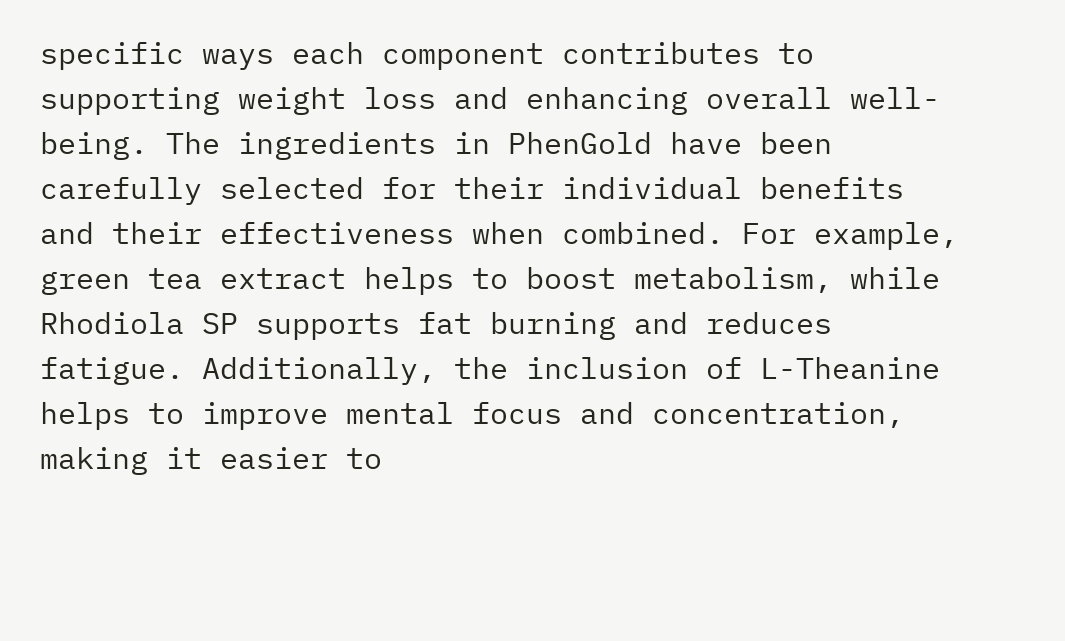specific ways each component contributes to supporting weight loss and enhancing overall well-being. The ingredients in PhenGold have been carefully selected for their individual benefits and their effectiveness when combined. For example, green tea extract helps to boost metabolism, while Rhodiola SP supports fat burning and reduces fatigue. Additionally, the inclusion of L-Theanine helps to improve mental focus and concentration, making it easier to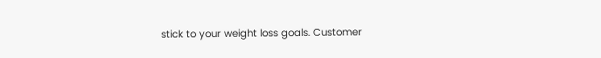stick to your weight loss goals. Customer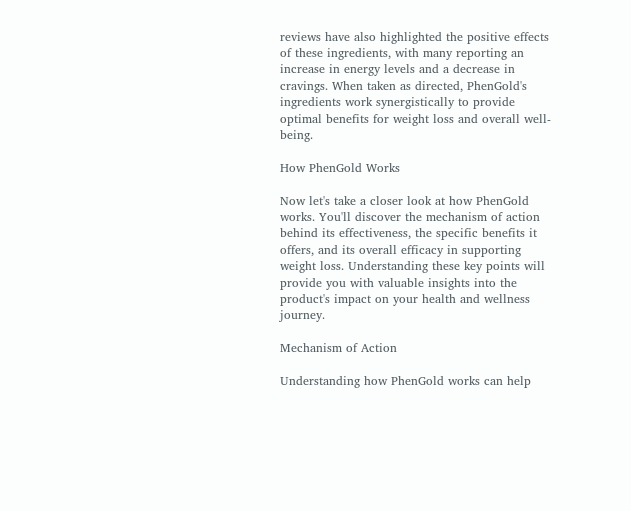reviews have also highlighted the positive effects of these ingredients, with many reporting an increase in energy levels and a decrease in cravings. When taken as directed, PhenGold's ingredients work synergistically to provide optimal benefits for weight loss and overall well-being.

How PhenGold Works

Now let's take a closer look at how PhenGold works. You'll discover the mechanism of action behind its effectiveness, the specific benefits it offers, and its overall efficacy in supporting weight loss. Understanding these key points will provide you with valuable insights into the product's impact on your health and wellness journey.

Mechanism of Action

Understanding how PhenGold works can help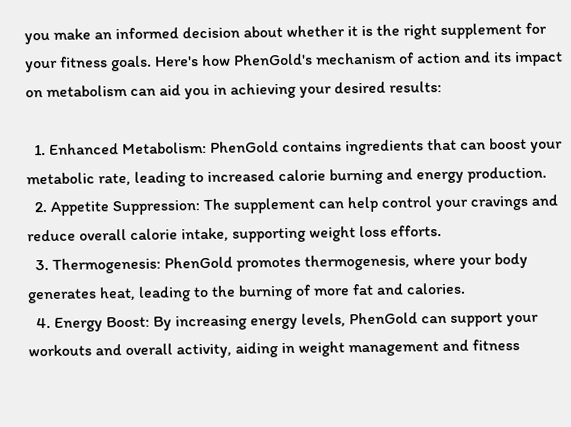you make an informed decision about whether it is the right supplement for your fitness goals. Here's how PhenGold's mechanism of action and its impact on metabolism can aid you in achieving your desired results:

  1. Enhanced Metabolism: PhenGold contains ingredients that can boost your metabolic rate, leading to increased calorie burning and energy production.
  2. Appetite Suppression: The supplement can help control your cravings and reduce overall calorie intake, supporting weight loss efforts.
  3. Thermogenesis: PhenGold promotes thermogenesis, where your body generates heat, leading to the burning of more fat and calories.
  4. Energy Boost: By increasing energy levels, PhenGold can support your workouts and overall activity, aiding in weight management and fitness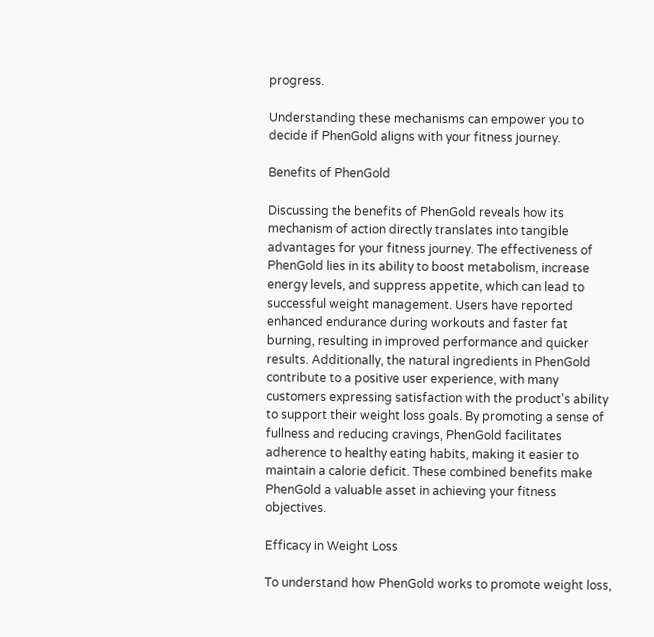progress.

Understanding these mechanisms can empower you to decide if PhenGold aligns with your fitness journey.

Benefits of PhenGold

Discussing the benefits of PhenGold reveals how its mechanism of action directly translates into tangible advantages for your fitness journey. The effectiveness of PhenGold lies in its ability to boost metabolism, increase energy levels, and suppress appetite, which can lead to successful weight management. Users have reported enhanced endurance during workouts and faster fat burning, resulting in improved performance and quicker results. Additionally, the natural ingredients in PhenGold contribute to a positive user experience, with many customers expressing satisfaction with the product's ability to support their weight loss goals. By promoting a sense of fullness and reducing cravings, PhenGold facilitates adherence to healthy eating habits, making it easier to maintain a calorie deficit. These combined benefits make PhenGold a valuable asset in achieving your fitness objectives.

Efficacy in Weight Loss

To understand how PhenGold works to promote weight loss,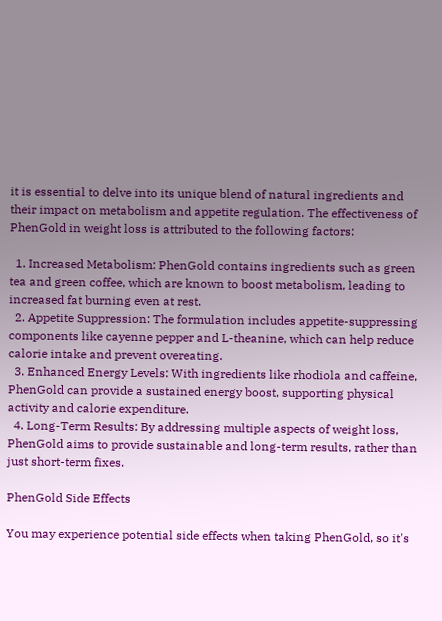it is essential to delve into its unique blend of natural ingredients and their impact on metabolism and appetite regulation. The effectiveness of PhenGold in weight loss is attributed to the following factors:

  1. Increased Metabolism: PhenGold contains ingredients such as green tea and green coffee, which are known to boost metabolism, leading to increased fat burning even at rest.
  2. Appetite Suppression: The formulation includes appetite-suppressing components like cayenne pepper and L-theanine, which can help reduce calorie intake and prevent overeating.
  3. Enhanced Energy Levels: With ingredients like rhodiola and caffeine, PhenGold can provide a sustained energy boost, supporting physical activity and calorie expenditure.
  4. Long-Term Results: By addressing multiple aspects of weight loss, PhenGold aims to provide sustainable and long-term results, rather than just short-term fixes.

PhenGold Side Effects

You may experience potential side effects when taking PhenGold, so it's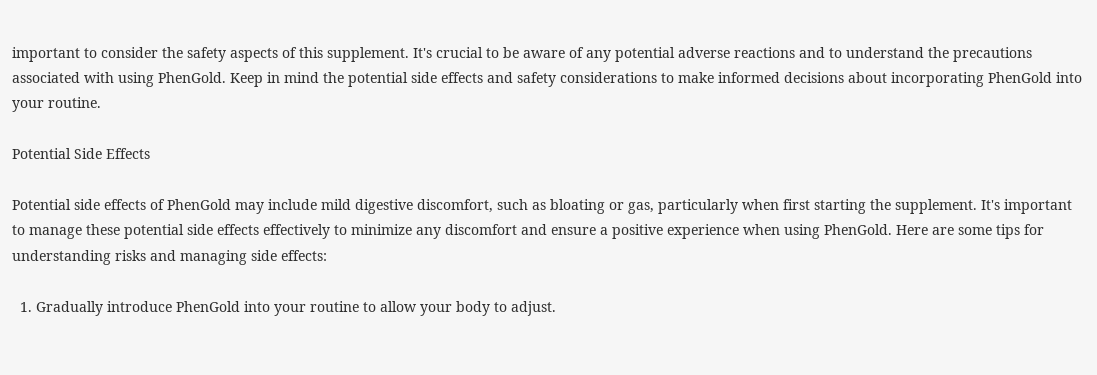important to consider the safety aspects of this supplement. It's crucial to be aware of any potential adverse reactions and to understand the precautions associated with using PhenGold. Keep in mind the potential side effects and safety considerations to make informed decisions about incorporating PhenGold into your routine.

Potential Side Effects

Potential side effects of PhenGold may include mild digestive discomfort, such as bloating or gas, particularly when first starting the supplement. It's important to manage these potential side effects effectively to minimize any discomfort and ensure a positive experience when using PhenGold. Here are some tips for understanding risks and managing side effects:

  1. Gradually introduce PhenGold into your routine to allow your body to adjust.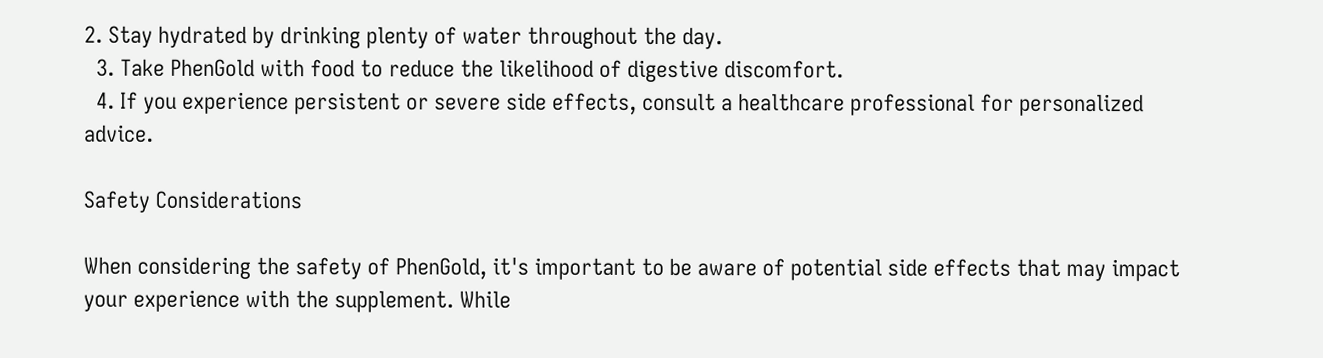2. Stay hydrated by drinking plenty of water throughout the day.
  3. Take PhenGold with food to reduce the likelihood of digestive discomfort.
  4. If you experience persistent or severe side effects, consult a healthcare professional for personalized advice.

Safety Considerations

When considering the safety of PhenGold, it's important to be aware of potential side effects that may impact your experience with the supplement. While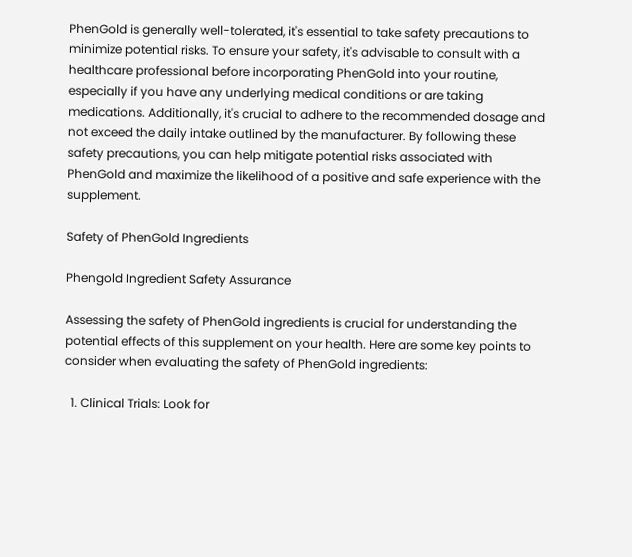PhenGold is generally well-tolerated, it's essential to take safety precautions to minimize potential risks. To ensure your safety, it's advisable to consult with a healthcare professional before incorporating PhenGold into your routine, especially if you have any underlying medical conditions or are taking medications. Additionally, it's crucial to adhere to the recommended dosage and not exceed the daily intake outlined by the manufacturer. By following these safety precautions, you can help mitigate potential risks associated with PhenGold and maximize the likelihood of a positive and safe experience with the supplement.

Safety of PhenGold Ingredients

Phengold Ingredient Safety Assurance

Assessing the safety of PhenGold ingredients is crucial for understanding the potential effects of this supplement on your health. Here are some key points to consider when evaluating the safety of PhenGold ingredients:

  1. Clinical Trials: Look for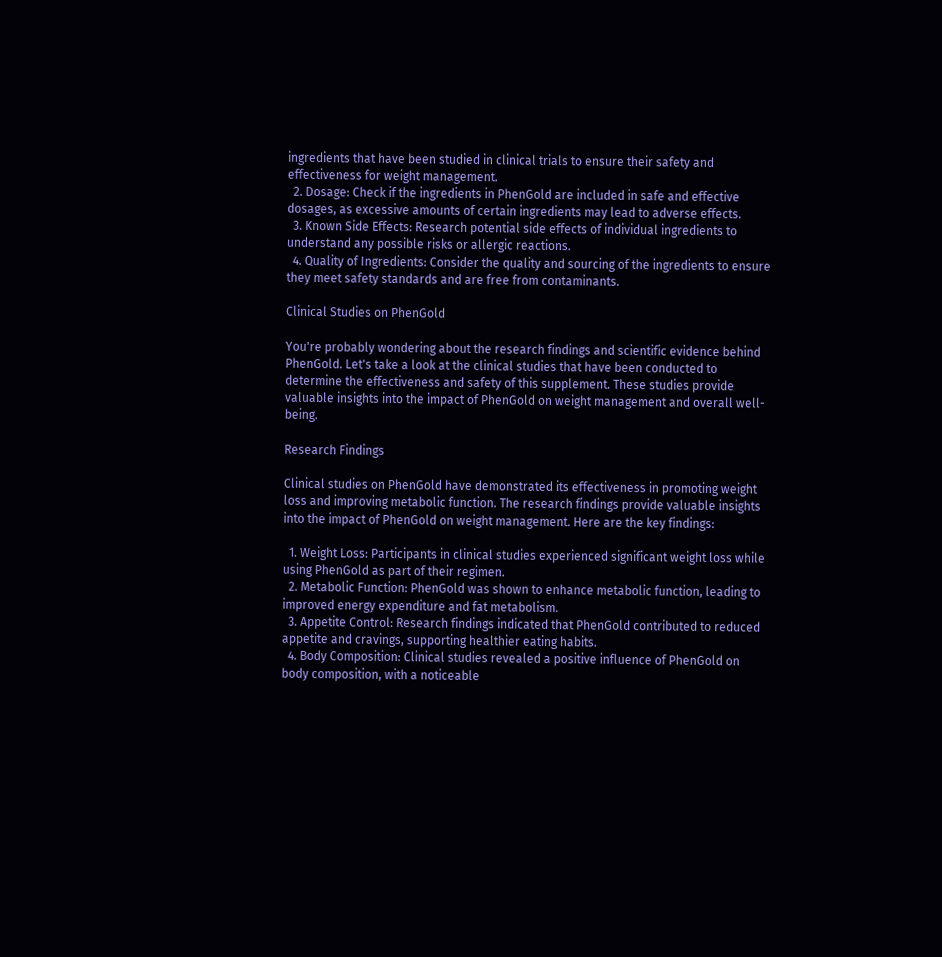ingredients that have been studied in clinical trials to ensure their safety and effectiveness for weight management.
  2. Dosage: Check if the ingredients in PhenGold are included in safe and effective dosages, as excessive amounts of certain ingredients may lead to adverse effects.
  3. Known Side Effects: Research potential side effects of individual ingredients to understand any possible risks or allergic reactions.
  4. Quality of Ingredients: Consider the quality and sourcing of the ingredients to ensure they meet safety standards and are free from contaminants.

Clinical Studies on PhenGold

You're probably wondering about the research findings and scientific evidence behind PhenGold. Let's take a look at the clinical studies that have been conducted to determine the effectiveness and safety of this supplement. These studies provide valuable insights into the impact of PhenGold on weight management and overall well-being.

Research Findings

Clinical studies on PhenGold have demonstrated its effectiveness in promoting weight loss and improving metabolic function. The research findings provide valuable insights into the impact of PhenGold on weight management. Here are the key findings:

  1. Weight Loss: Participants in clinical studies experienced significant weight loss while using PhenGold as part of their regimen.
  2. Metabolic Function: PhenGold was shown to enhance metabolic function, leading to improved energy expenditure and fat metabolism.
  3. Appetite Control: Research findings indicated that PhenGold contributed to reduced appetite and cravings, supporting healthier eating habits.
  4. Body Composition: Clinical studies revealed a positive influence of PhenGold on body composition, with a noticeable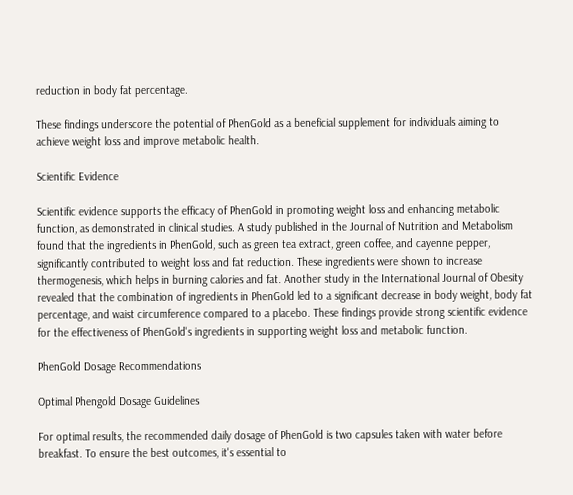reduction in body fat percentage.

These findings underscore the potential of PhenGold as a beneficial supplement for individuals aiming to achieve weight loss and improve metabolic health.

Scientific Evidence

Scientific evidence supports the efficacy of PhenGold in promoting weight loss and enhancing metabolic function, as demonstrated in clinical studies. A study published in the Journal of Nutrition and Metabolism found that the ingredients in PhenGold, such as green tea extract, green coffee, and cayenne pepper, significantly contributed to weight loss and fat reduction. These ingredients were shown to increase thermogenesis, which helps in burning calories and fat. Another study in the International Journal of Obesity revealed that the combination of ingredients in PhenGold led to a significant decrease in body weight, body fat percentage, and waist circumference compared to a placebo. These findings provide strong scientific evidence for the effectiveness of PhenGold's ingredients in supporting weight loss and metabolic function.

PhenGold Dosage Recommendations

Optimal Phengold Dosage Guidelines

For optimal results, the recommended daily dosage of PhenGold is two capsules taken with water before breakfast. To ensure the best outcomes, it's essential to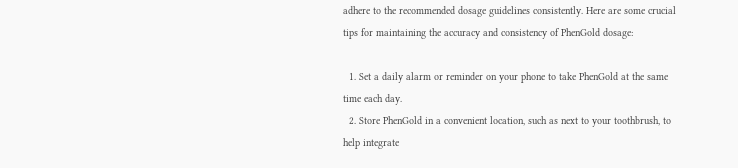adhere to the recommended dosage guidelines consistently. Here are some crucial tips for maintaining the accuracy and consistency of PhenGold dosage:

  1. Set a daily alarm or reminder on your phone to take PhenGold at the same time each day.
  2. Store PhenGold in a convenient location, such as next to your toothbrush, to help integrate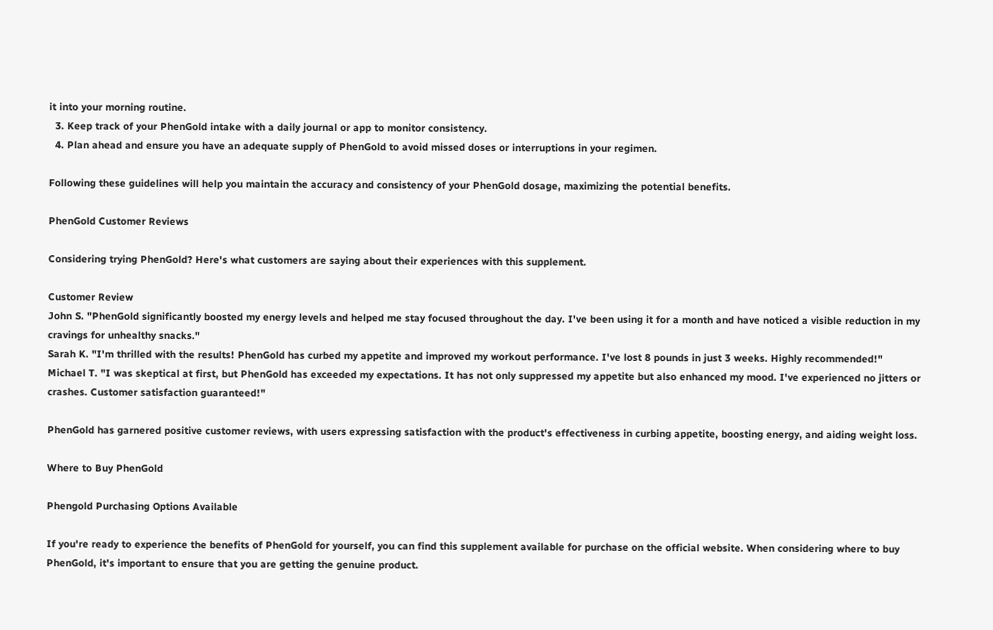it into your morning routine.
  3. Keep track of your PhenGold intake with a daily journal or app to monitor consistency.
  4. Plan ahead and ensure you have an adequate supply of PhenGold to avoid missed doses or interruptions in your regimen.

Following these guidelines will help you maintain the accuracy and consistency of your PhenGold dosage, maximizing the potential benefits.

PhenGold Customer Reviews

Considering trying PhenGold? Here's what customers are saying about their experiences with this supplement.

Customer Review
John S. "PhenGold significantly boosted my energy levels and helped me stay focused throughout the day. I've been using it for a month and have noticed a visible reduction in my cravings for unhealthy snacks."
Sarah K. "I'm thrilled with the results! PhenGold has curbed my appetite and improved my workout performance. I've lost 8 pounds in just 3 weeks. Highly recommended!"
Michael T. "I was skeptical at first, but PhenGold has exceeded my expectations. It has not only suppressed my appetite but also enhanced my mood. I've experienced no jitters or crashes. Customer satisfaction guaranteed!"

PhenGold has garnered positive customer reviews, with users expressing satisfaction with the product's effectiveness in curbing appetite, boosting energy, and aiding weight loss.

Where to Buy PhenGold

Phengold Purchasing Options Available

If you're ready to experience the benefits of PhenGold for yourself, you can find this supplement available for purchase on the official website. When considering where to buy PhenGold, it's important to ensure that you are getting the genuine product.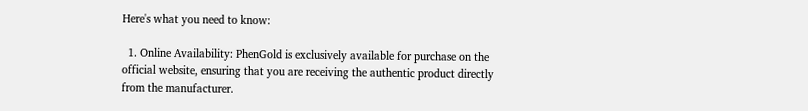Here's what you need to know:

  1. Online Availability: PhenGold is exclusively available for purchase on the official website, ensuring that you are receiving the authentic product directly from the manufacturer.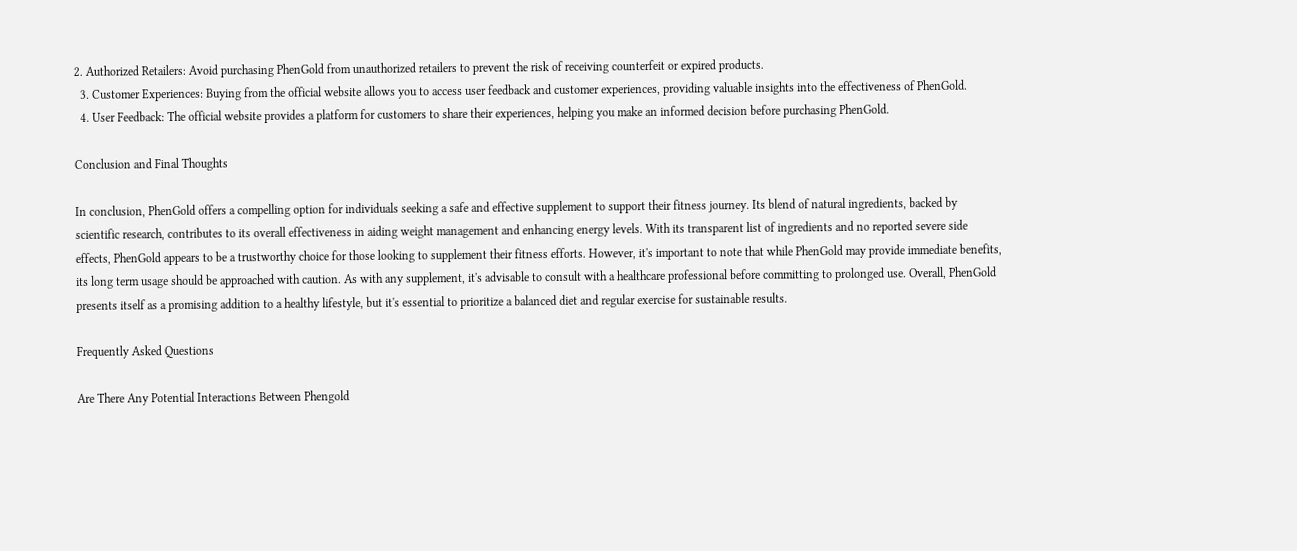2. Authorized Retailers: Avoid purchasing PhenGold from unauthorized retailers to prevent the risk of receiving counterfeit or expired products.
  3. Customer Experiences: Buying from the official website allows you to access user feedback and customer experiences, providing valuable insights into the effectiveness of PhenGold.
  4. User Feedback: The official website provides a platform for customers to share their experiences, helping you make an informed decision before purchasing PhenGold.

Conclusion and Final Thoughts

In conclusion, PhenGold offers a compelling option for individuals seeking a safe and effective supplement to support their fitness journey. Its blend of natural ingredients, backed by scientific research, contributes to its overall effectiveness in aiding weight management and enhancing energy levels. With its transparent list of ingredients and no reported severe side effects, PhenGold appears to be a trustworthy choice for those looking to supplement their fitness efforts. However, it's important to note that while PhenGold may provide immediate benefits, its long term usage should be approached with caution. As with any supplement, it's advisable to consult with a healthcare professional before committing to prolonged use. Overall, PhenGold presents itself as a promising addition to a healthy lifestyle, but it's essential to prioritize a balanced diet and regular exercise for sustainable results.

Frequently Asked Questions

Are There Any Potential Interactions Between Phengold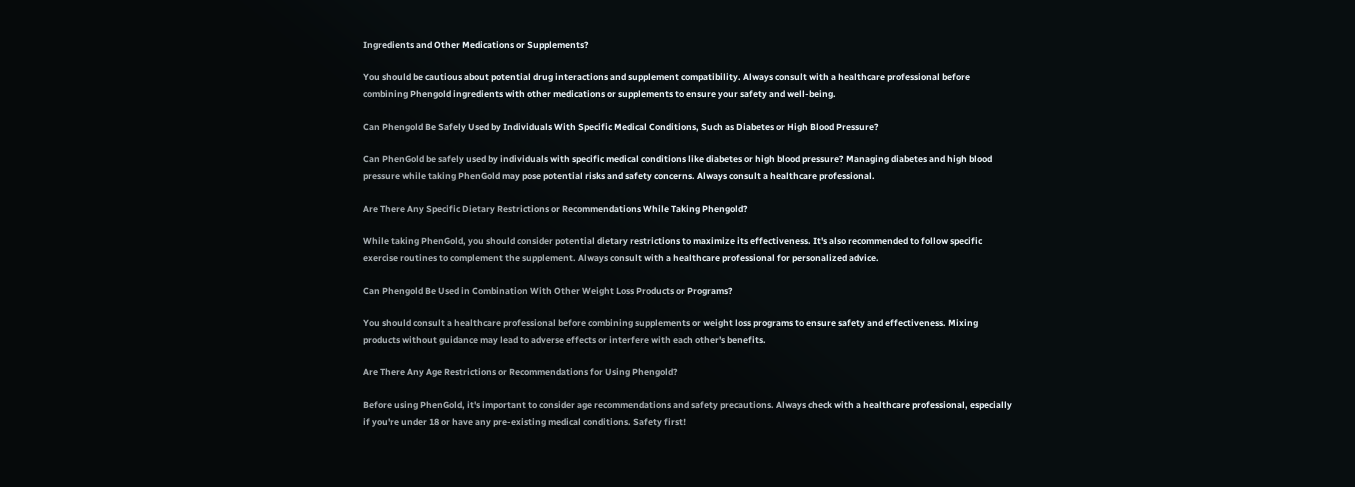Ingredients and Other Medications or Supplements?

You should be cautious about potential drug interactions and supplement compatibility. Always consult with a healthcare professional before combining Phengold ingredients with other medications or supplements to ensure your safety and well-being.

Can Phengold Be Safely Used by Individuals With Specific Medical Conditions, Such as Diabetes or High Blood Pressure?

Can PhenGold be safely used by individuals with specific medical conditions like diabetes or high blood pressure? Managing diabetes and high blood pressure while taking PhenGold may pose potential risks and safety concerns. Always consult a healthcare professional.

Are There Any Specific Dietary Restrictions or Recommendations While Taking Phengold?

While taking PhenGold, you should consider potential dietary restrictions to maximize its effectiveness. It's also recommended to follow specific exercise routines to complement the supplement. Always consult with a healthcare professional for personalized advice.

Can Phengold Be Used in Combination With Other Weight Loss Products or Programs?

You should consult a healthcare professional before combining supplements or weight loss programs to ensure safety and effectiveness. Mixing products without guidance may lead to adverse effects or interfere with each other's benefits.

Are There Any Age Restrictions or Recommendations for Using Phengold?

Before using PhenGold, it's important to consider age recommendations and safety precautions. Always check with a healthcare professional, especially if you're under 18 or have any pre-existing medical conditions. Safety first!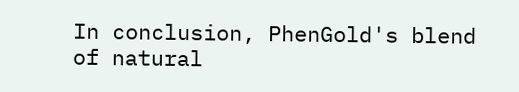In conclusion, PhenGold's blend of natural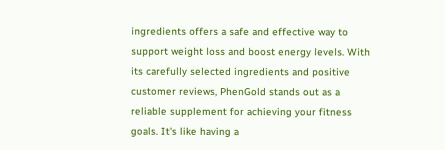ingredients offers a safe and effective way to support weight loss and boost energy levels. With its carefully selected ingredients and positive customer reviews, PhenGold stands out as a reliable supplement for achieving your fitness goals. It's like having a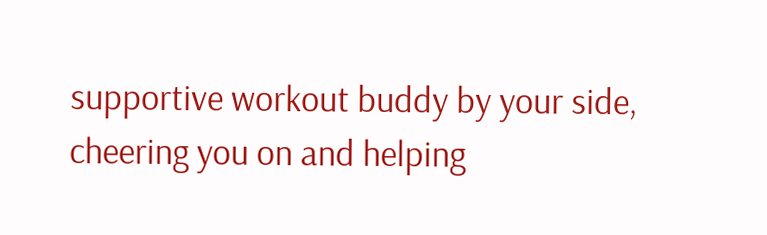supportive workout buddy by your side, cheering you on and helping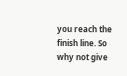you reach the finish line. So why not give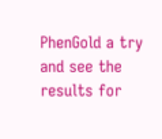PhenGold a try and see the results for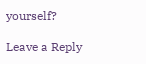yourself?

Leave a Reply